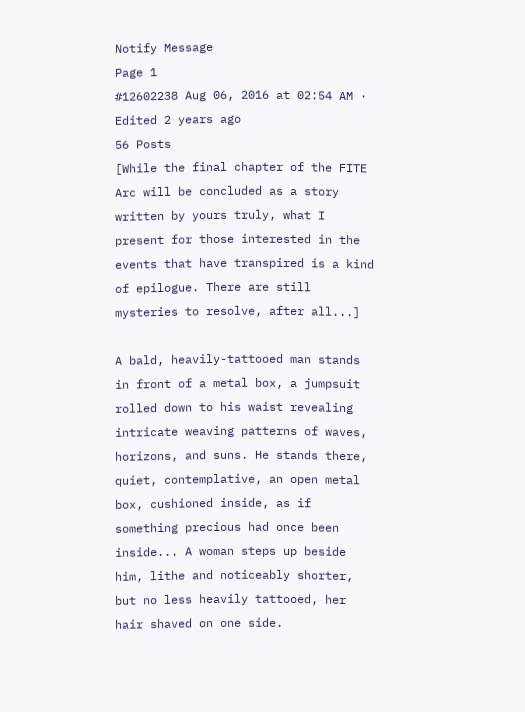Notify Message
Page 1
#12602238 Aug 06, 2016 at 02:54 AM · Edited 2 years ago
56 Posts
[While the final chapter of the FITE Arc will be concluded as a story written by yours truly, what I present for those interested in the events that have transpired is a kind of epilogue. There are still mysteries to resolve, after all...]

A bald, heavily-tattooed man stands in front of a metal box, a jumpsuit rolled down to his waist revealing intricate weaving patterns of waves, horizons, and suns. He stands there, quiet, contemplative, an open metal box, cushioned inside, as if something precious had once been inside... A woman steps up beside him, lithe and noticeably shorter, but no less heavily tattooed, her hair shaved on one side.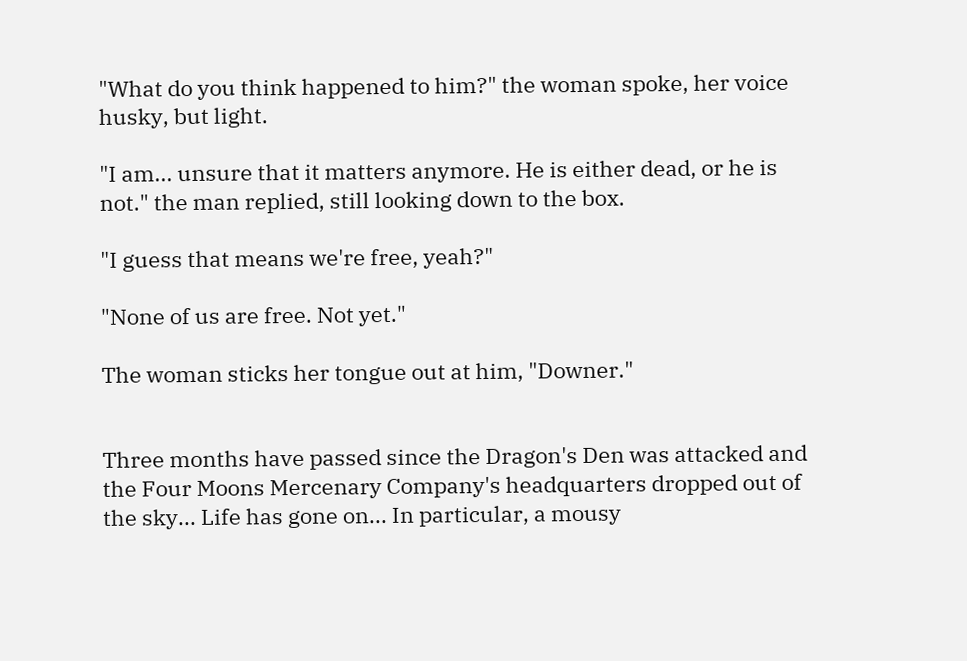"What do you think happened to him?" the woman spoke, her voice husky, but light.

"I am... unsure that it matters anymore. He is either dead, or he is not." the man replied, still looking down to the box.

"I guess that means we're free, yeah?"

"None of us are free. Not yet."

The woman sticks her tongue out at him, "Downer."


Three months have passed since the Dragon's Den was attacked and the Four Moons Mercenary Company's headquarters dropped out of the sky... Life has gone on... In particular, a mousy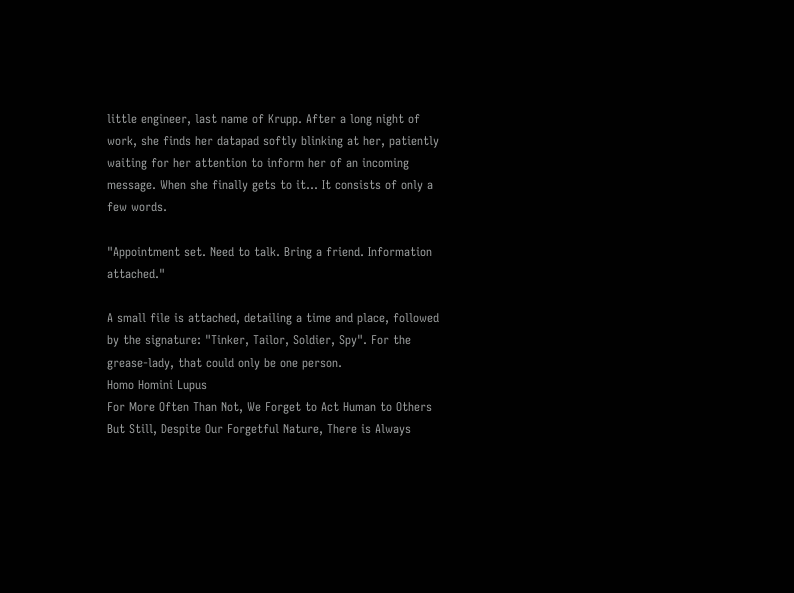little engineer, last name of Krupp. After a long night of work, she finds her datapad softly blinking at her, patiently waiting for her attention to inform her of an incoming message. When she finally gets to it... It consists of only a few words.

"Appointment set. Need to talk. Bring a friend. Information attached."

A small file is attached, detailing a time and place, followed by the signature: "Tinker, Tailor, Soldier, Spy". For the grease-lady, that could only be one person.
Homo Homini Lupus
For More Often Than Not, We Forget to Act Human to Others
But Still, Despite Our Forgetful Nature, There is Always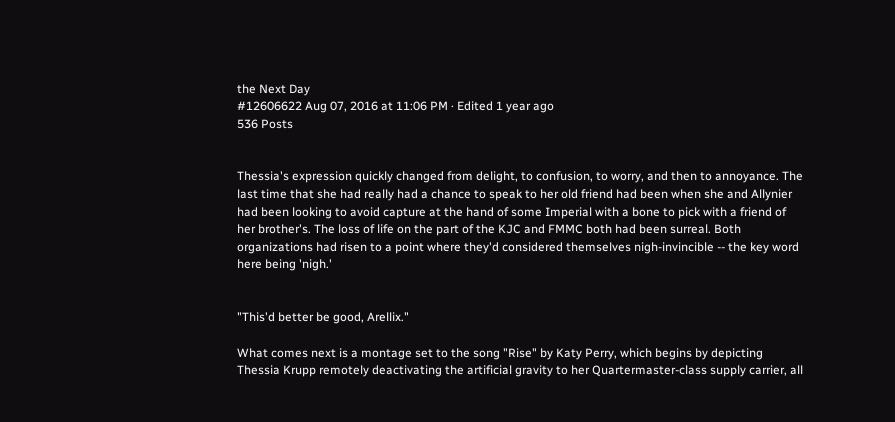the Next Day
#12606622 Aug 07, 2016 at 11:06 PM · Edited 1 year ago
536 Posts


Thessia's expression quickly changed from delight, to confusion, to worry, and then to annoyance. The last time that she had really had a chance to speak to her old friend had been when she and Allynier had been looking to avoid capture at the hand of some Imperial with a bone to pick with a friend of her brother's. The loss of life on the part of the KJC and FMMC both had been surreal. Both organizations had risen to a point where they'd considered themselves nigh-invincible -- the key word here being 'nigh.'


"This'd better be good, Arellix."

What comes next is a montage set to the song "Rise" by Katy Perry, which begins by depicting Thessia Krupp remotely deactivating the artificial gravity to her Quartermaster-class supply carrier, all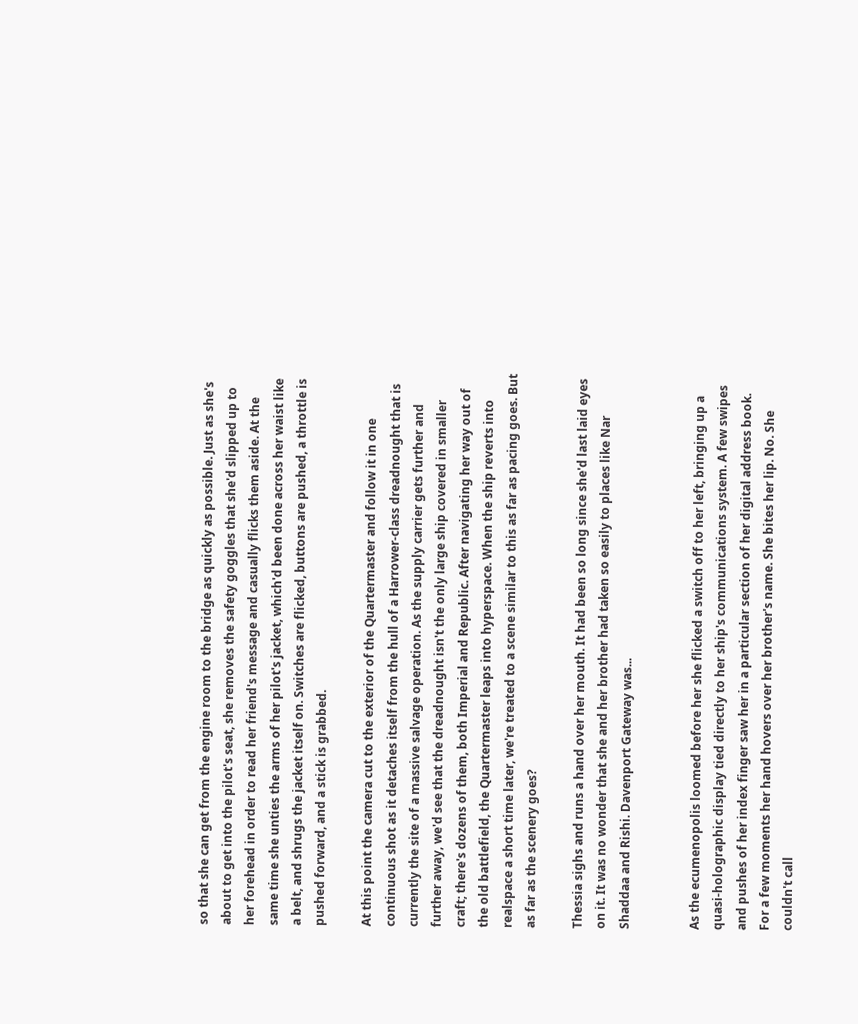so that she can get from the engine room to the bridge as quickly as possible. Just as she's about to get into the pilot's seat, she removes the safety goggles that she'd slipped up to her forehead in order to read her friend's message and casually flicks them aside. At the same time she unties the arms of her pilot's jacket, which'd been done across her waist like a belt, and shrugs the jacket itself on. Switches are flicked, buttons are pushed, a throttle is pushed forward, and a stick is grabbed.

At this point the camera cut to the exterior of the Quartermaster and follow it in one continuous shot as it detaches itself from the hull of a Harrower-class dreadnought that is currently the site of a massive salvage operation. As the supply carrier gets further and further away, we'd see that the dreadnought isn't the only large ship covered in smaller craft; there's dozens of them, both Imperial and Republic. After navigating her way out of the old battlefield, the Quartermaster leaps into hyperspace. When the ship reverts into realspace a short time later, we're treated to a scene similar to this as far as pacing goes. But as far as the scenery goes?

Thessia sighs and runs a hand over her mouth. It had been so long since she'd last laid eyes on it. It was no wonder that she and her brother had taken so easily to places like Nar Shaddaa and Rishi. Davenport Gateway was...


As the ecumenopolis loomed before her she flicked a switch off to her left, bringing up a quasi-holographic display tied directly to her ship's communications system. A few swipes and pushes of her index finger saw her in a particular section of her digital address book. For a few moments her hand hovers over her brother's name. She bites her lip. No. She couldn't call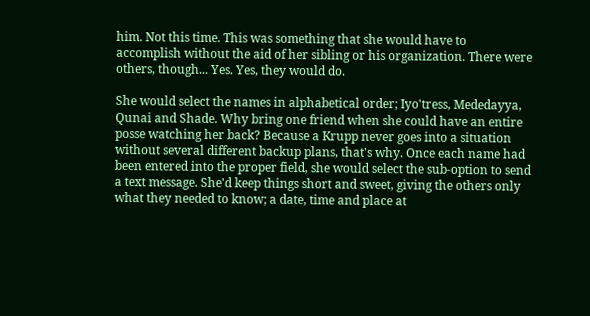him. Not this time. This was something that she would have to accomplish without the aid of her sibling or his organization. There were others, though... Yes. Yes, they would do.

She would select the names in alphabetical order; Iyo'tress, Mededayya, Qunai and Shade. Why bring one friend when she could have an entire posse watching her back? Because a Krupp never goes into a situation without several different backup plans, that's why. Once each name had been entered into the proper field, she would select the sub-option to send a text message. She'd keep things short and sweet, giving the others only what they needed to know; a date, time and place at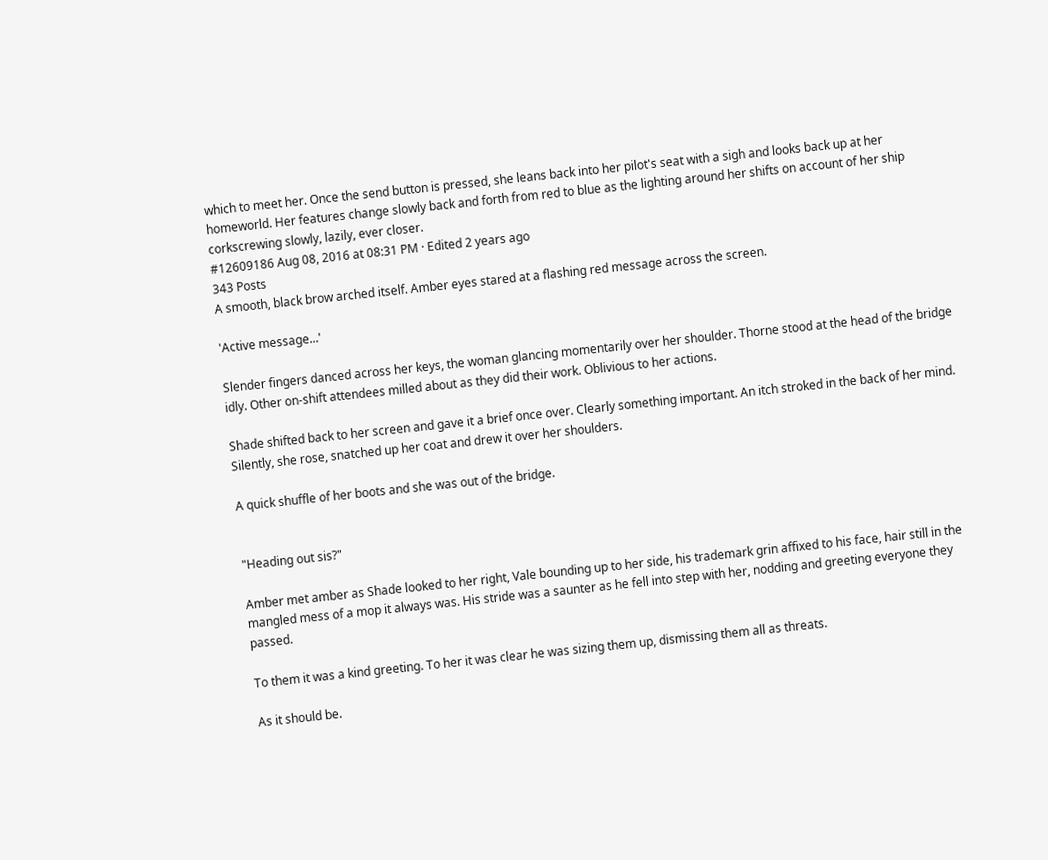which to meet her. Once the send button is pressed, she leans back into her pilot's seat with a sigh and looks back up at her homeworld. Her features change slowly back and forth from red to blue as the lighting around her shifts on account of her ship corkscrewing slowly, lazily, ever closer.
#12609186 Aug 08, 2016 at 08:31 PM · Edited 2 years ago
343 Posts
A smooth, black brow arched itself. Amber eyes stared at a flashing red message across the screen.

'Active message...'

Slender fingers danced across her keys, the woman glancing momentarily over her shoulder. Thorne stood at the head of the bridge idly. Other on-shift attendees milled about as they did their work. Oblivious to her actions.

Shade shifted back to her screen and gave it a brief once over. Clearly something important. An itch stroked in the back of her mind. Silently, she rose, snatched up her coat and drew it over her shoulders.

A quick shuffle of her boots and she was out of the bridge.


"Heading out sis?"

Amber met amber as Shade looked to her right, Vale bounding up to her side, his trademark grin affixed to his face, hair still in the mangled mess of a mop it always was. His stride was a saunter as he fell into step with her, nodding and greeting everyone they passed.

To them it was a kind greeting. To her it was clear he was sizing them up, dismissing them all as threats.

As it should be.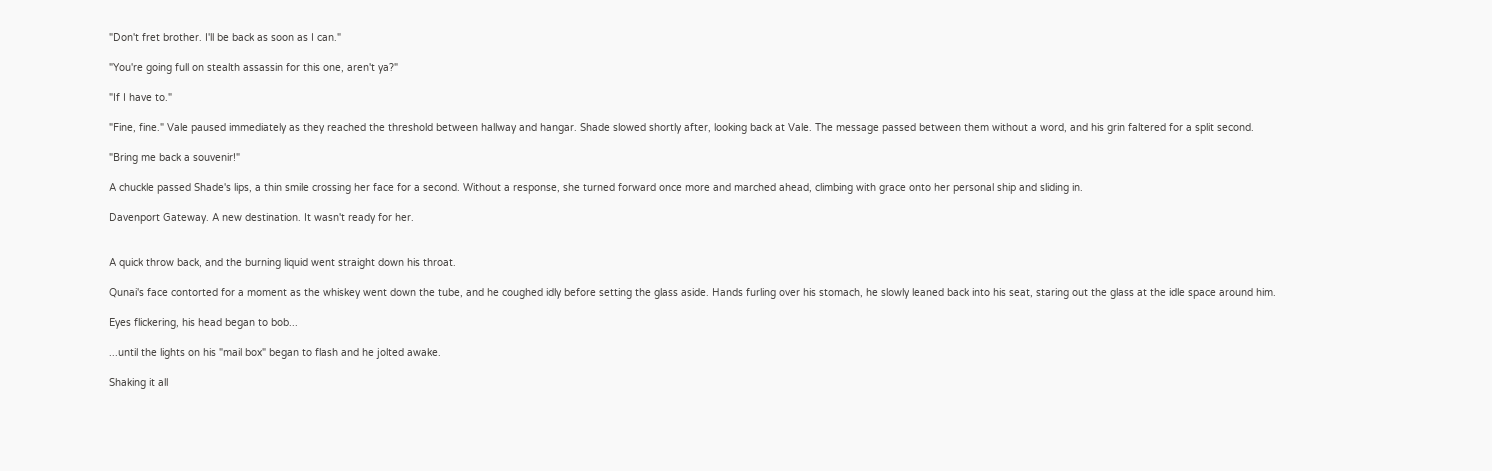"Don't fret brother. I'll be back as soon as I can."

"You're going full on stealth assassin for this one, aren't ya?"

"If I have to."

"Fine, fine." Vale paused immediately as they reached the threshold between hallway and hangar. Shade slowed shortly after, looking back at Vale. The message passed between them without a word, and his grin faltered for a split second.

"Bring me back a souvenir!"

A chuckle passed Shade's lips, a thin smile crossing her face for a second. Without a response, she turned forward once more and marched ahead, climbing with grace onto her personal ship and sliding in.

Davenport Gateway. A new destination. It wasn't ready for her.


A quick throw back, and the burning liquid went straight down his throat.

Qunai's face contorted for a moment as the whiskey went down the tube, and he coughed idly before setting the glass aside. Hands furling over his stomach, he slowly leaned back into his seat, staring out the glass at the idle space around him.

Eyes flickering, his head began to bob...

...until the lights on his "mail box" began to flash and he jolted awake.

Shaking it all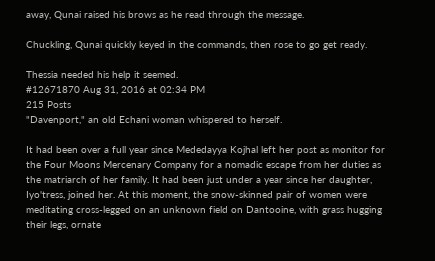away, Qunai raised his brows as he read through the message.

Chuckling, Qunai quickly keyed in the commands, then rose to go get ready.

Thessia needed his help it seemed.
#12671870 Aug 31, 2016 at 02:34 PM
215 Posts
"Davenport," an old Echani woman whispered to herself.

It had been over a full year since Mededayya Kojhal left her post as monitor for the Four Moons Mercenary Company for a nomadic escape from her duties as the matriarch of her family. It had been just under a year since her daughter, Iyo'tress, joined her. At this moment, the snow-skinned pair of women were meditating cross-legged on an unknown field on Dantooine, with grass hugging their legs, ornate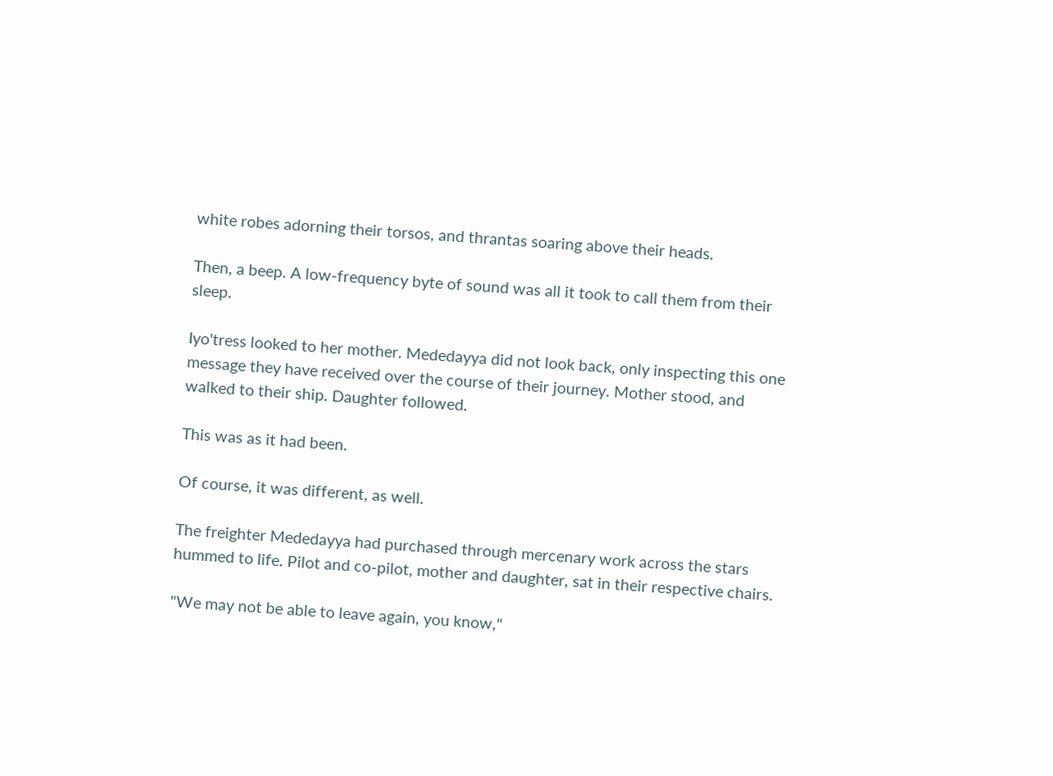white robes adorning their torsos, and thrantas soaring above their heads.

Then, a beep. A low-frequency byte of sound was all it took to call them from their sleep.

Iyo'tress looked to her mother. Mededayya did not look back, only inspecting this one message they have received over the course of their journey. Mother stood, and walked to their ship. Daughter followed.

This was as it had been.

Of course, it was different, as well.

The freighter Mededayya had purchased through mercenary work across the stars hummed to life. Pilot and co-pilot, mother and daughter, sat in their respective chairs.

"We may not be able to leave again, you know,"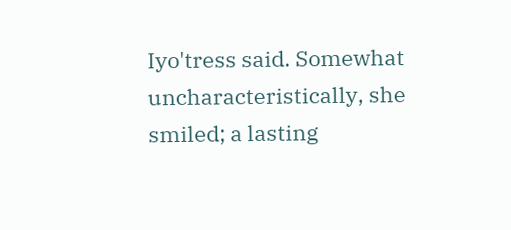Iyo'tress said. Somewhat uncharacteristically, she smiled; a lasting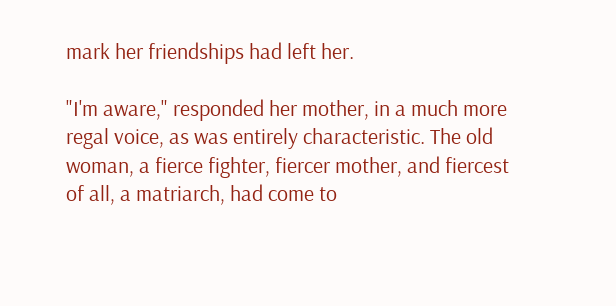mark her friendships had left her.

"I'm aware," responded her mother, in a much more regal voice, as was entirely characteristic. The old woman, a fierce fighter, fiercer mother, and fiercest of all, a matriarch, had come to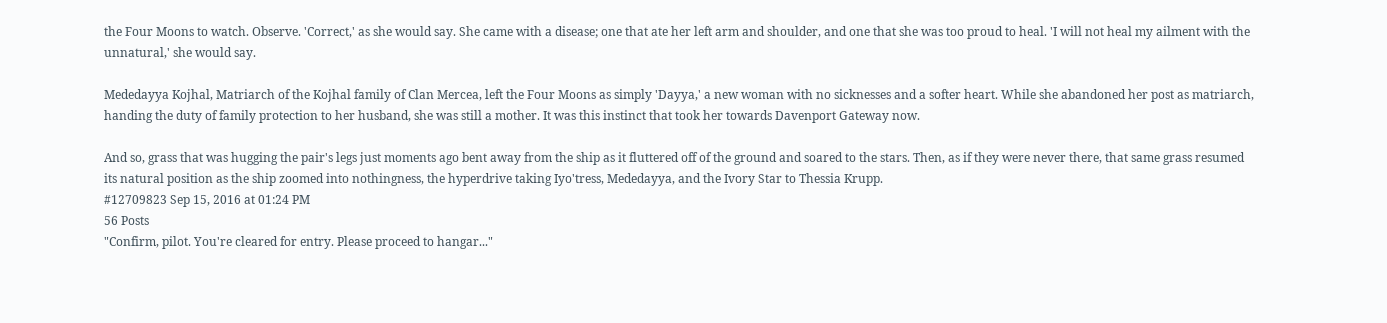the Four Moons to watch. Observe. 'Correct,' as she would say. She came with a disease; one that ate her left arm and shoulder, and one that she was too proud to heal. 'I will not heal my ailment with the unnatural,' she would say.

Mededayya Kojhal, Matriarch of the Kojhal family of Clan Mercea, left the Four Moons as simply 'Dayya,' a new woman with no sicknesses and a softer heart. While she abandoned her post as matriarch, handing the duty of family protection to her husband, she was still a mother. It was this instinct that took her towards Davenport Gateway now.

And so, grass that was hugging the pair's legs just moments ago bent away from the ship as it fluttered off of the ground and soared to the stars. Then, as if they were never there, that same grass resumed its natural position as the ship zoomed into nothingness, the hyperdrive taking Iyo'tress, Mededayya, and the Ivory Star to Thessia Krupp.
#12709823 Sep 15, 2016 at 01:24 PM
56 Posts
"Confirm, pilot. You're cleared for entry. Please proceed to hangar..."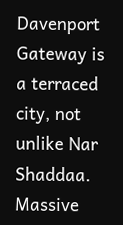Davenport Gateway is a terraced city, not unlike Nar Shaddaa. Massive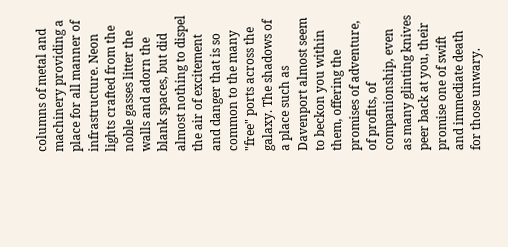columns of metal and machinery providing a place for all manner of infrastructure. Neon lights crafted from the noble gasses litter the walls and adorn the blank spaces, but did almost nothing to dispel the air of excitement and danger that is so common to the many "free" ports across the galaxy. The shadows of a place such as Davenport almost seem to beckon you within them, offering the promises of adventure, of profits, of companionship, even as many glinting knives peer back at you, their promise one of swift and immediate death for those unwary.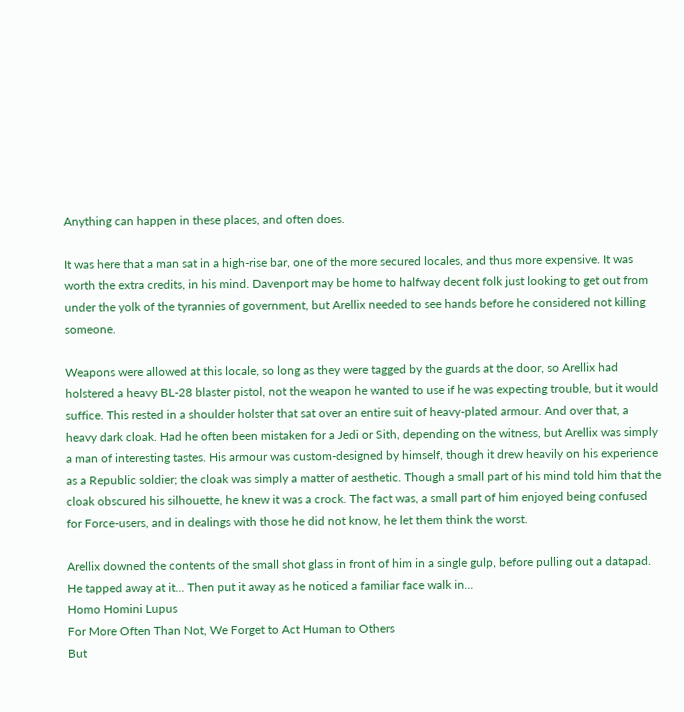Anything can happen in these places, and often does.

It was here that a man sat in a high-rise bar, one of the more secured locales, and thus more expensive. It was worth the extra credits, in his mind. Davenport may be home to halfway decent folk just looking to get out from under the yolk of the tyrannies of government, but Arellix needed to see hands before he considered not killing someone.

Weapons were allowed at this locale, so long as they were tagged by the guards at the door, so Arellix had holstered a heavy BL-28 blaster pistol, not the weapon he wanted to use if he was expecting trouble, but it would suffice. This rested in a shoulder holster that sat over an entire suit of heavy-plated armour. And over that, a heavy dark cloak. Had he often been mistaken for a Jedi or Sith, depending on the witness, but Arellix was simply a man of interesting tastes. His armour was custom-designed by himself, though it drew heavily on his experience as a Republic soldier; the cloak was simply a matter of aesthetic. Though a small part of his mind told him that the cloak obscured his silhouette, he knew it was a crock. The fact was, a small part of him enjoyed being confused for Force-users, and in dealings with those he did not know, he let them think the worst.

Arellix downed the contents of the small shot glass in front of him in a single gulp, before pulling out a datapad. He tapped away at it... Then put it away as he noticed a familiar face walk in...
Homo Homini Lupus
For More Often Than Not, We Forget to Act Human to Others
But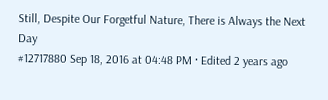Still, Despite Our Forgetful Nature, There is Always the Next Day
#12717880 Sep 18, 2016 at 04:48 PM · Edited 2 years ago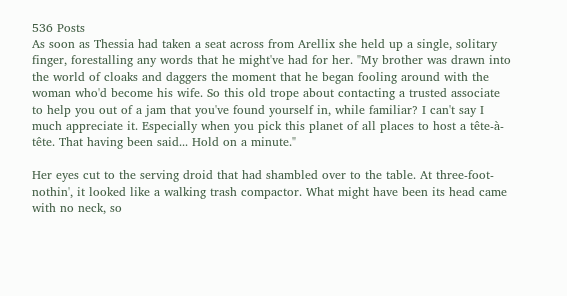536 Posts
As soon as Thessia had taken a seat across from Arellix she held up a single, solitary finger, forestalling any words that he might've had for her. "My brother was drawn into the world of cloaks and daggers the moment that he began fooling around with the woman who'd become his wife. So this old trope about contacting a trusted associate to help you out of a jam that you've found yourself in, while familiar? I can't say I much appreciate it. Especially when you pick this planet of all places to host a tête-à-tête. That having been said... Hold on a minute."

Her eyes cut to the serving droid that had shambled over to the table. At three-foot-nothin', it looked like a walking trash compactor. What might have been its head came with no neck, so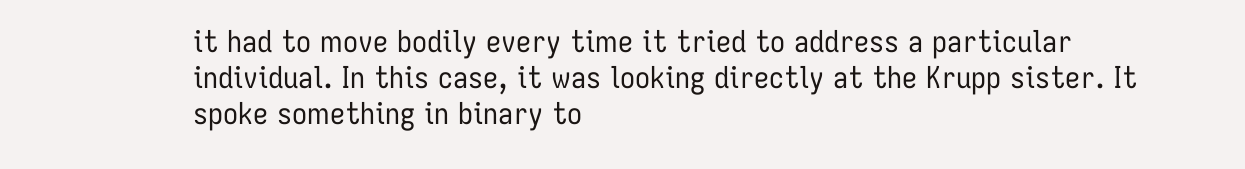it had to move bodily every time it tried to address a particular individual. In this case, it was looking directly at the Krupp sister. It spoke something in binary to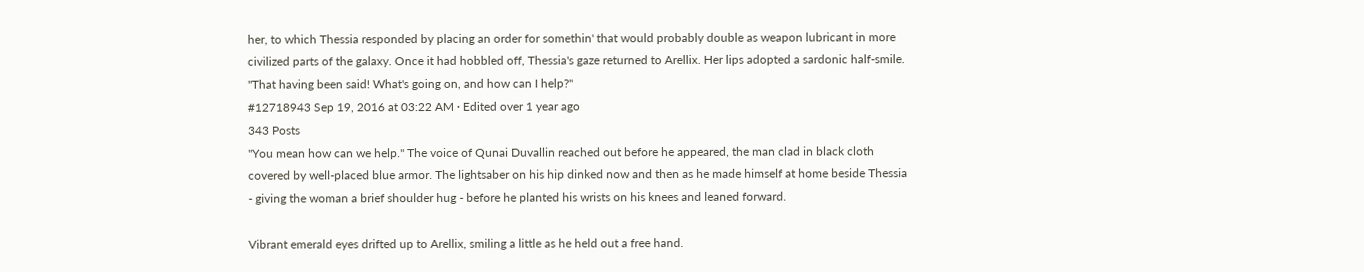her, to which Thessia responded by placing an order for somethin' that would probably double as weapon lubricant in more civilized parts of the galaxy. Once it had hobbled off, Thessia's gaze returned to Arellix. Her lips adopted a sardonic half-smile. "That having been said! What's going on, and how can I help?"
#12718943 Sep 19, 2016 at 03:22 AM · Edited over 1 year ago
343 Posts
"You mean how can we help." The voice of Qunai Duvallin reached out before he appeared, the man clad in black cloth covered by well-placed blue armor. The lightsaber on his hip dinked now and then as he made himself at home beside Thessia - giving the woman a brief shoulder hug - before he planted his wrists on his knees and leaned forward.

Vibrant emerald eyes drifted up to Arellix, smiling a little as he held out a free hand.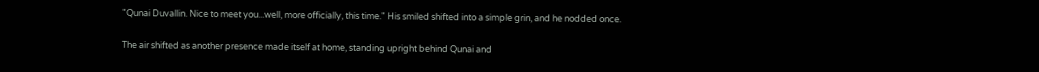"Qunai Duvallin. Nice to meet you...well, more officially, this time." His smiled shifted into a simple grin, and he nodded once.

The air shifted as another presence made itself at home, standing upright behind Qunai and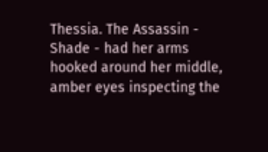Thessia. The Assassin - Shade - had her arms hooked around her middle, amber eyes inspecting the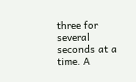three for several seconds at a time. A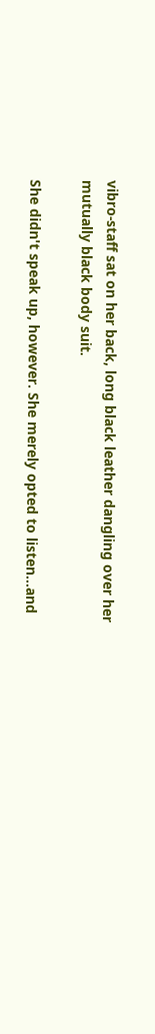vibro-staff sat on her back, long black leather dangling over her mutually black body suit.

She didn't speak up, however. She merely opted to listen...and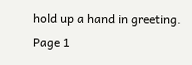hold up a hand in greeting.
Page 1